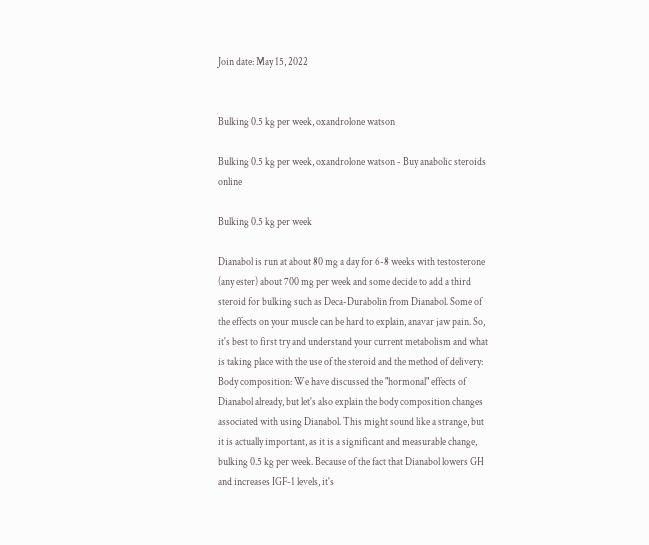Join date: May 15, 2022


Bulking 0.5 kg per week, oxandrolone watson

Bulking 0.5 kg per week, oxandrolone watson - Buy anabolic steroids online

Bulking 0.5 kg per week

Dianabol is run at about 80 mg a day for 6-8 weeks with testosterone (any ester) about 700 mg per week and some decide to add a third steroid for bulking such as Deca-Durabolin from Dianabol. Some of the effects on your muscle can be hard to explain, anavar jaw pain. So, it's best to first try and understand your current metabolism and what is taking place with the use of the steroid and the method of delivery: Body composition: We have discussed the "hormonal" effects of Dianabol already, but let's also explain the body composition changes associated with using Dianabol. This might sound like a strange, but it is actually important, as it is a significant and measurable change, bulking 0.5 kg per week. Because of the fact that Dianabol lowers GH and increases IGF-1 levels, it's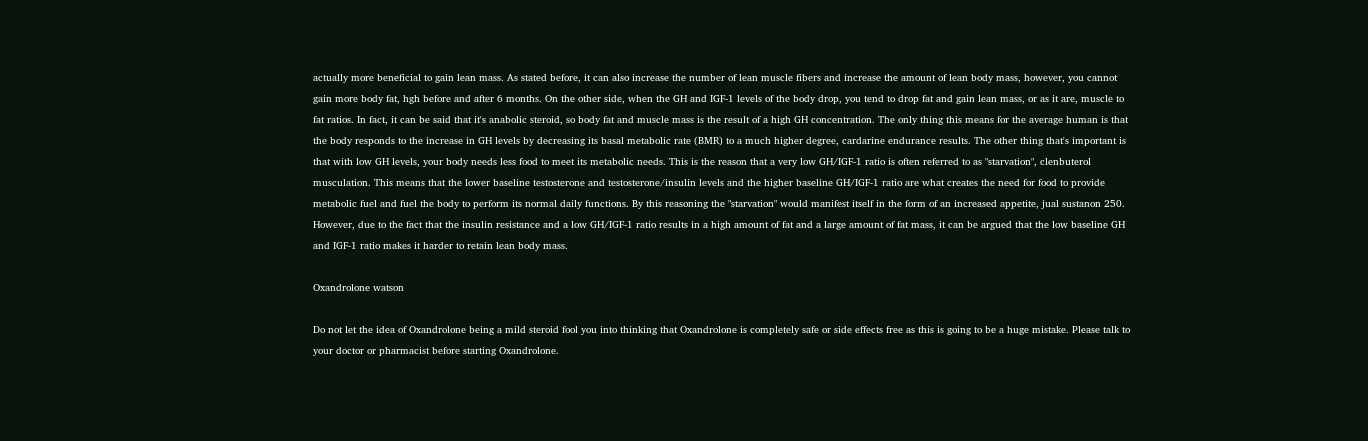actually more beneficial to gain lean mass. As stated before, it can also increase the number of lean muscle fibers and increase the amount of lean body mass, however, you cannot gain more body fat, hgh before and after 6 months. On the other side, when the GH and IGF-1 levels of the body drop, you tend to drop fat and gain lean mass, or as it are, muscle to fat ratios. In fact, it can be said that it's anabolic steroid, so body fat and muscle mass is the result of a high GH concentration. The only thing this means for the average human is that the body responds to the increase in GH levels by decreasing its basal metabolic rate (BMR) to a much higher degree, cardarine endurance results. The other thing that's important is that with low GH levels, your body needs less food to meet its metabolic needs. This is the reason that a very low GH/IGF-1 ratio is often referred to as "starvation", clenbuterol musculation. This means that the lower baseline testosterone and testosterone/insulin levels and the higher baseline GH/IGF-1 ratio are what creates the need for food to provide metabolic fuel and fuel the body to perform its normal daily functions. By this reasoning the "starvation" would manifest itself in the form of an increased appetite, jual sustanon 250. However, due to the fact that the insulin resistance and a low GH/IGF-1 ratio results in a high amount of fat and a large amount of fat mass, it can be argued that the low baseline GH and IGF-1 ratio makes it harder to retain lean body mass.

Oxandrolone watson

Do not let the idea of Oxandrolone being a mild steroid fool you into thinking that Oxandrolone is completely safe or side effects free as this is going to be a huge mistake. Please talk to your doctor or pharmacist before starting Oxandrolone.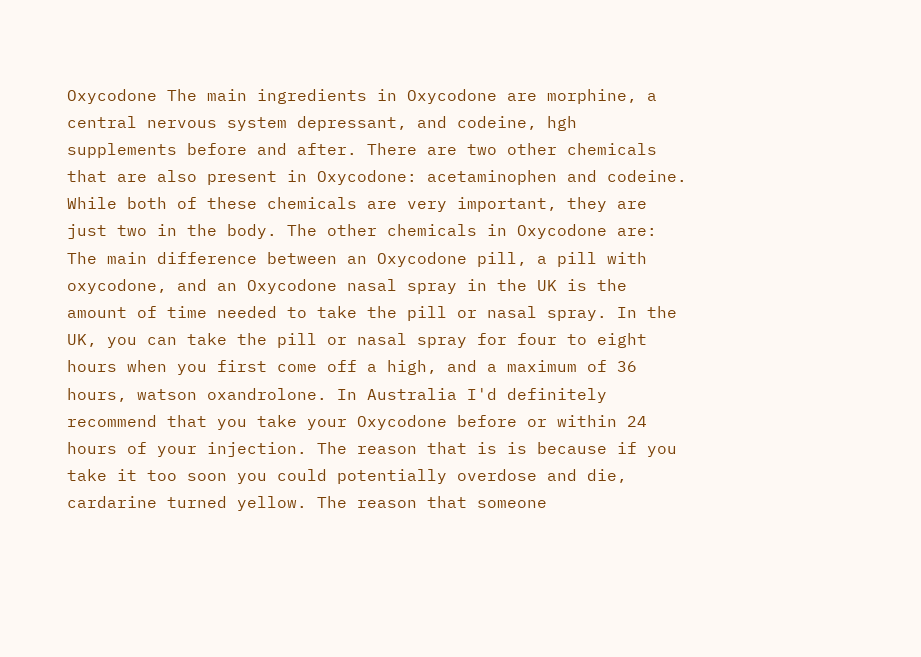Oxycodone The main ingredients in Oxycodone are morphine, a central nervous system depressant, and codeine, hgh supplements before and after. There are two other chemicals that are also present in Oxycodone: acetaminophen and codeine. While both of these chemicals are very important, they are just two in the body. The other chemicals in Oxycodone are: The main difference between an Oxycodone pill, a pill with oxycodone, and an Oxycodone nasal spray in the UK is the amount of time needed to take the pill or nasal spray. In the UK, you can take the pill or nasal spray for four to eight hours when you first come off a high, and a maximum of 36 hours, watson oxandrolone. In Australia I'd definitely recommend that you take your Oxycodone before or within 24 hours of your injection. The reason that is is because if you take it too soon you could potentially overdose and die, cardarine turned yellow. The reason that someone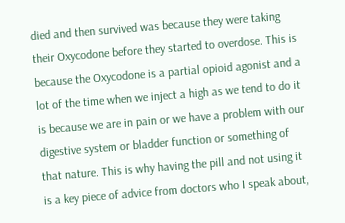died and then survived was because they were taking their Oxycodone before they started to overdose. This is because the Oxycodone is a partial opioid agonist and a lot of the time when we inject a high as we tend to do it is because we are in pain or we have a problem with our digestive system or bladder function or something of that nature. This is why having the pill and not using it is a key piece of advice from doctors who I speak about,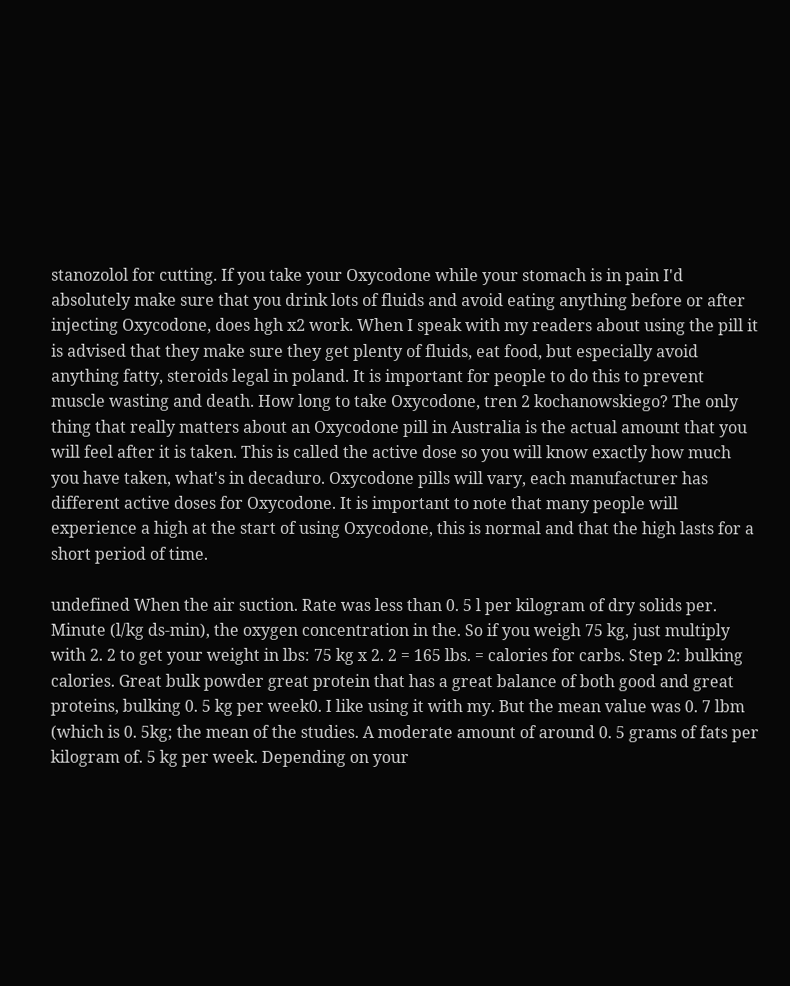stanozolol for cutting. If you take your Oxycodone while your stomach is in pain I'd absolutely make sure that you drink lots of fluids and avoid eating anything before or after injecting Oxycodone, does hgh x2 work. When I speak with my readers about using the pill it is advised that they make sure they get plenty of fluids, eat food, but especially avoid anything fatty, steroids legal in poland. It is important for people to do this to prevent muscle wasting and death. How long to take Oxycodone, tren 2 kochanowskiego? The only thing that really matters about an Oxycodone pill in Australia is the actual amount that you will feel after it is taken. This is called the active dose so you will know exactly how much you have taken, what's in decaduro. Oxycodone pills will vary, each manufacturer has different active doses for Oxycodone. It is important to note that many people will experience a high at the start of using Oxycodone, this is normal and that the high lasts for a short period of time.

undefined When the air suction. Rate was less than 0. 5 l per kilogram of dry solids per. Minute (l/kg ds-min), the oxygen concentration in the. So if you weigh 75 kg, just multiply with 2. 2 to get your weight in lbs: 75 kg x 2. 2 = 165 lbs. = calories for carbs. Step 2: bulking calories. Great bulk powder great protein that has a great balance of both good and great proteins, bulking 0. 5 kg per week0. I like using it with my. But the mean value was 0. 7 lbm (which is 0. 5kg; the mean of the studies. A moderate amount of around 0. 5 grams of fats per kilogram of. 5 kg per week. Depending on your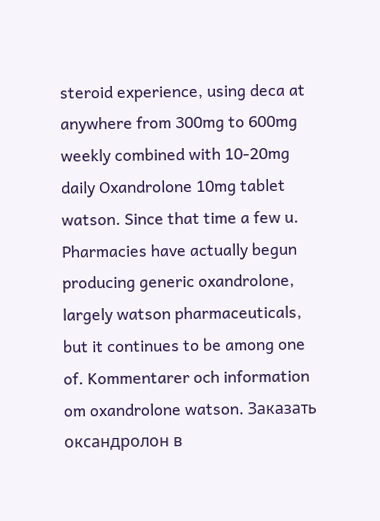steroid experience, using deca at anywhere from 300mg to 600mg weekly combined with 10-20mg daily Oxandrolone 10mg tablet watson. Since that time a few u. Pharmacies have actually begun producing generic oxandrolone, largely watson pharmaceuticals, but it continues to be among one of. Kommentarer och information om oxandrolone watson. Заказать оксандролон в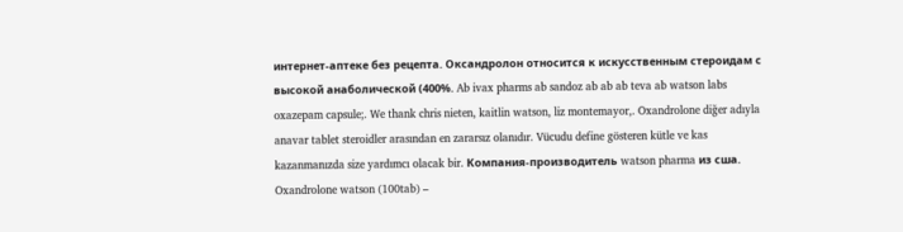интернет-аптеке без рецепта. Оксандролон относится к искусственным стероидам с высокой анаболической (400%. Ab ivax pharms ab sandoz ab ab ab teva ab watson labs oxazepam capsule;. We thank chris nieten, kaitlin watson, liz montemayor,. Oxandrolone diğer adıyla anavar tablet steroidler arasından en zararsız olanıdır. Vücudu define gösteren kütle ve kas kazanmanızda size yardımcı olacak bir. Компания-производитель watson pharma из сша. Oxandrolone watson (100tab) –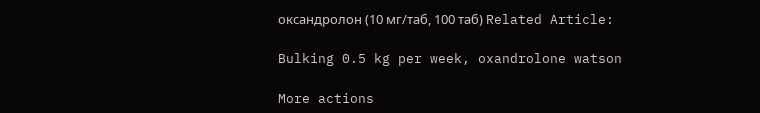оксандролон (10 мг/таб, 100 таб) Related Article:

Bulking 0.5 kg per week, oxandrolone watson

More actions